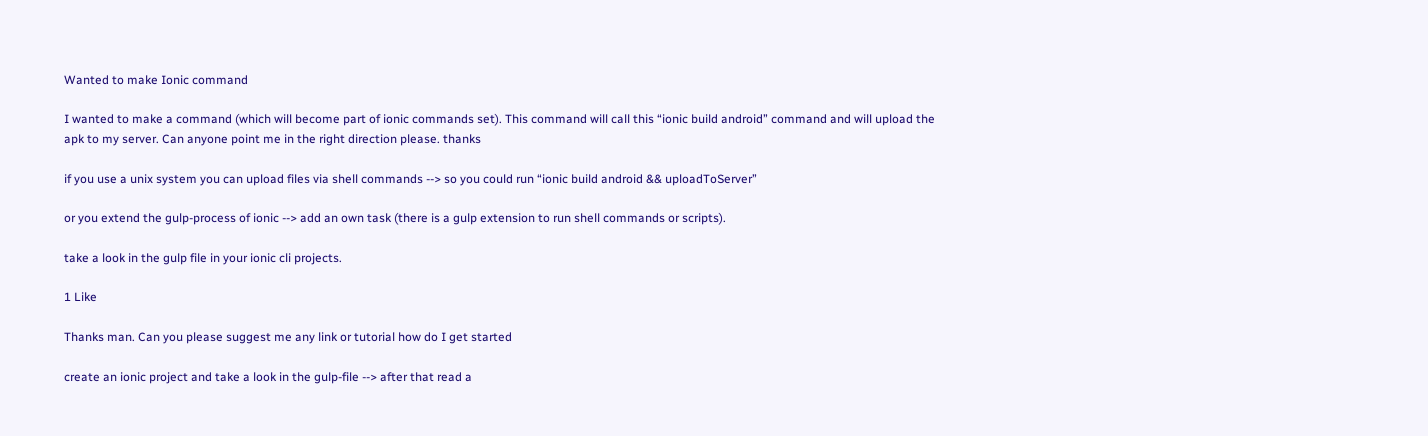Wanted to make Ionic command

I wanted to make a command (which will become part of ionic commands set). This command will call this “ionic build android” command and will upload the apk to my server. Can anyone point me in the right direction please. thanks

if you use a unix system you can upload files via shell commands --> so you could run “ionic build android && uploadToServer”

or you extend the gulp-process of ionic --> add an own task (there is a gulp extension to run shell commands or scripts).

take a look in the gulp file in your ionic cli projects.

1 Like

Thanks man. Can you please suggest me any link or tutorial how do I get started

create an ionic project and take a look in the gulp-file --> after that read a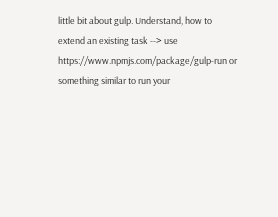little bit about gulp. Understand, how to extend an existing task --> use https://www.npmjs.com/package/gulp-run or something similar to run your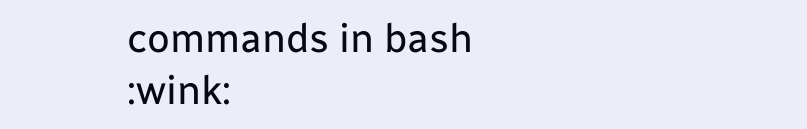commands in bash :wink: